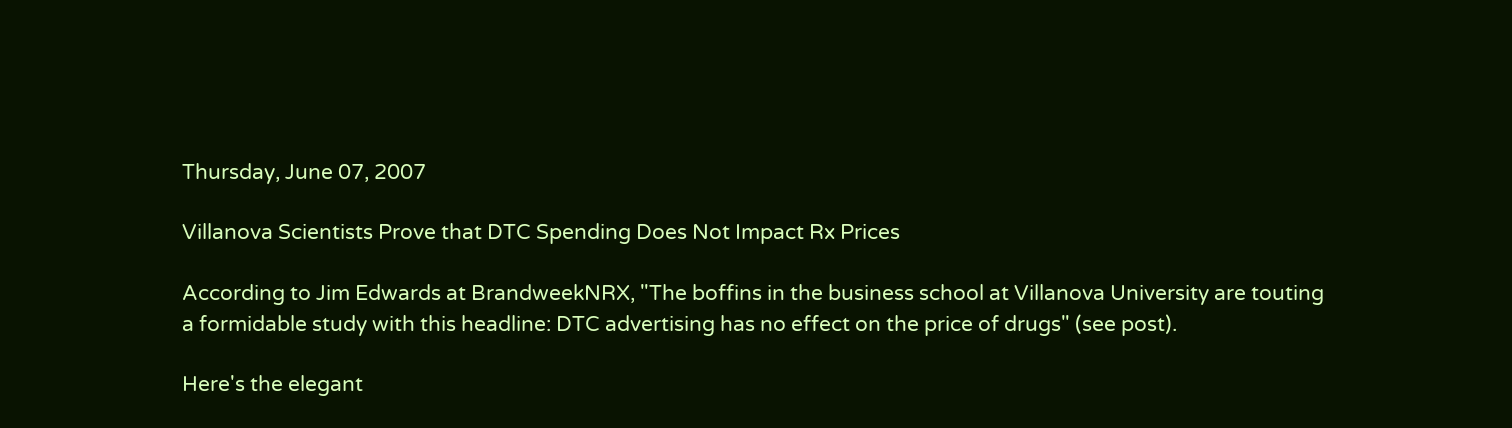Thursday, June 07, 2007

Villanova Scientists Prove that DTC Spending Does Not Impact Rx Prices

According to Jim Edwards at BrandweekNRX, "The boffins in the business school at Villanova University are touting a formidable study with this headline: DTC advertising has no effect on the price of drugs" (see post).

Here's the elegant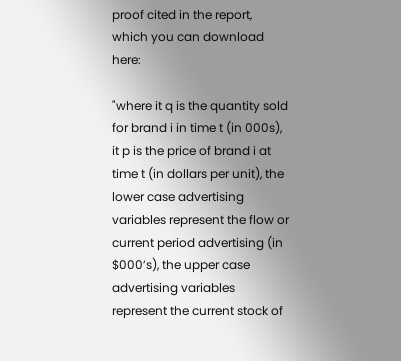proof cited in the report, which you can download here:

"where it q is the quantity sold for brand i in time t (in 000s), it p is the price of brand i at time t (in dollars per unit), the lower case advertising variables represent the flow or current period advertising (in $000’s), the upper case advertising variables represent the current stock of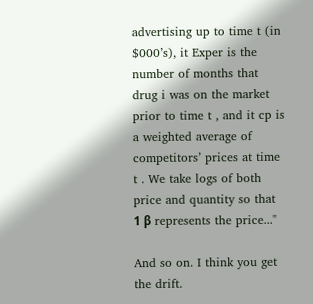advertising up to time t (in $000’s), it Exper is the number of months that drug i was on the market prior to time t , and it cp is a weighted average of competitors’ prices at time t . We take logs of both price and quantity so that 1 β represents the price..."

And so on. I think you get the drift.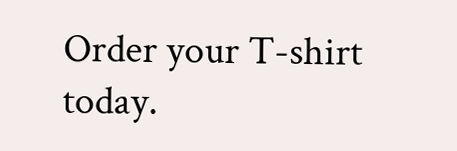Order your T-shirt today.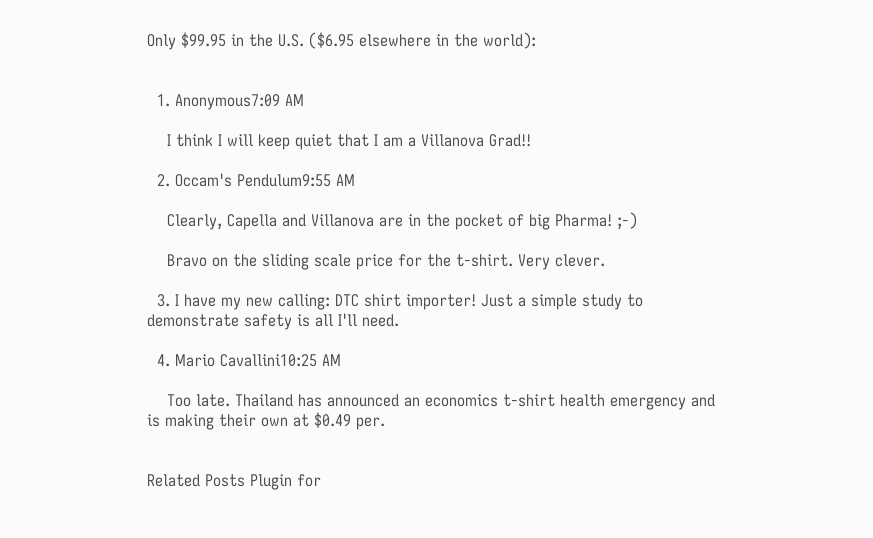Only $99.95 in the U.S. ($6.95 elsewhere in the world):


  1. Anonymous7:09 AM

    I think I will keep quiet that I am a Villanova Grad!!

  2. Occam's Pendulum9:55 AM

    Clearly, Capella and Villanova are in the pocket of big Pharma! ;-)

    Bravo on the sliding scale price for the t-shirt. Very clever.

  3. I have my new calling: DTC shirt importer! Just a simple study to demonstrate safety is all I'll need.

  4. Mario Cavallini10:25 AM

    Too late. Thailand has announced an economics t-shirt health emergency and is making their own at $0.49 per.


Related Posts Plugin for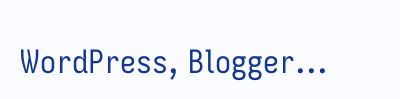WordPress, Blogger...